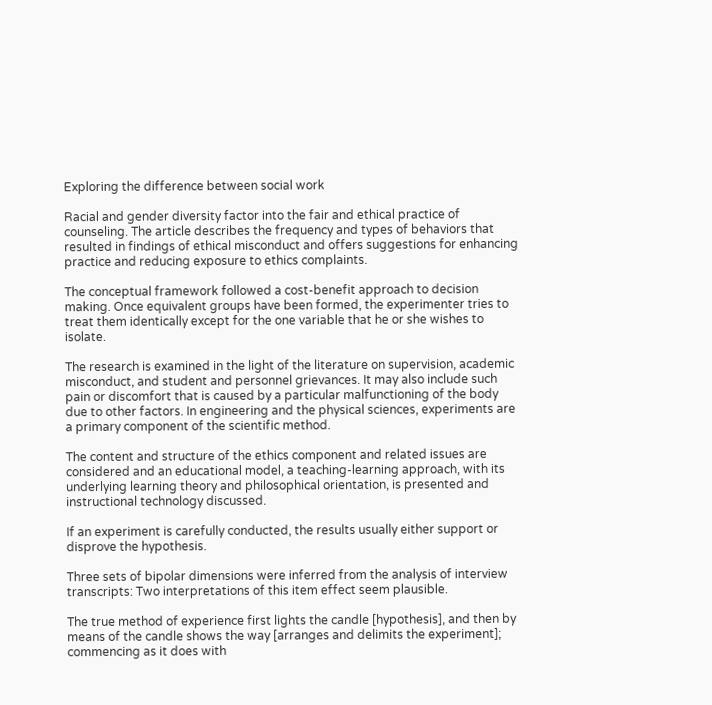Exploring the difference between social work

Racial and gender diversity factor into the fair and ethical practice of counseling. The article describes the frequency and types of behaviors that resulted in findings of ethical misconduct and offers suggestions for enhancing practice and reducing exposure to ethics complaints.

The conceptual framework followed a cost-benefit approach to decision making. Once equivalent groups have been formed, the experimenter tries to treat them identically except for the one variable that he or she wishes to isolate.

The research is examined in the light of the literature on supervision, academic misconduct, and student and personnel grievances. It may also include such pain or discomfort that is caused by a particular malfunctioning of the body due to other factors. In engineering and the physical sciences, experiments are a primary component of the scientific method.

The content and structure of the ethics component and related issues are considered and an educational model, a teaching-learning approach, with its underlying learning theory and philosophical orientation, is presented and instructional technology discussed.

If an experiment is carefully conducted, the results usually either support or disprove the hypothesis.

Three sets of bipolar dimensions were inferred from the analysis of interview transcripts: Two interpretations of this item effect seem plausible.

The true method of experience first lights the candle [hypothesis], and then by means of the candle shows the way [arranges and delimits the experiment]; commencing as it does with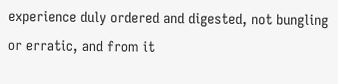experience duly ordered and digested, not bungling or erratic, and from it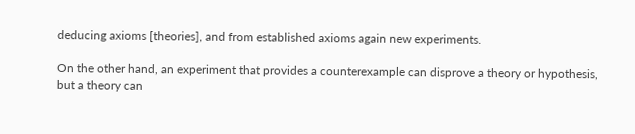deducing axioms [theories], and from established axioms again new experiments.

On the other hand, an experiment that provides a counterexample can disprove a theory or hypothesis, but a theory can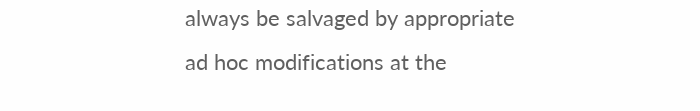always be salvaged by appropriate ad hoc modifications at the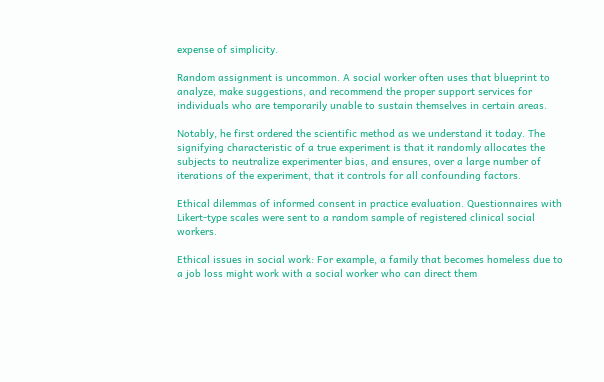expense of simplicity.

Random assignment is uncommon. A social worker often uses that blueprint to analyze, make suggestions, and recommend the proper support services for individuals who are temporarily unable to sustain themselves in certain areas.

Notably, he first ordered the scientific method as we understand it today. The signifying characteristic of a true experiment is that it randomly allocates the subjects to neutralize experimenter bias, and ensures, over a large number of iterations of the experiment, that it controls for all confounding factors.

Ethical dilemmas of informed consent in practice evaluation. Questionnaires with Likert-type scales were sent to a random sample of registered clinical social workers.

Ethical issues in social work: For example, a family that becomes homeless due to a job loss might work with a social worker who can direct them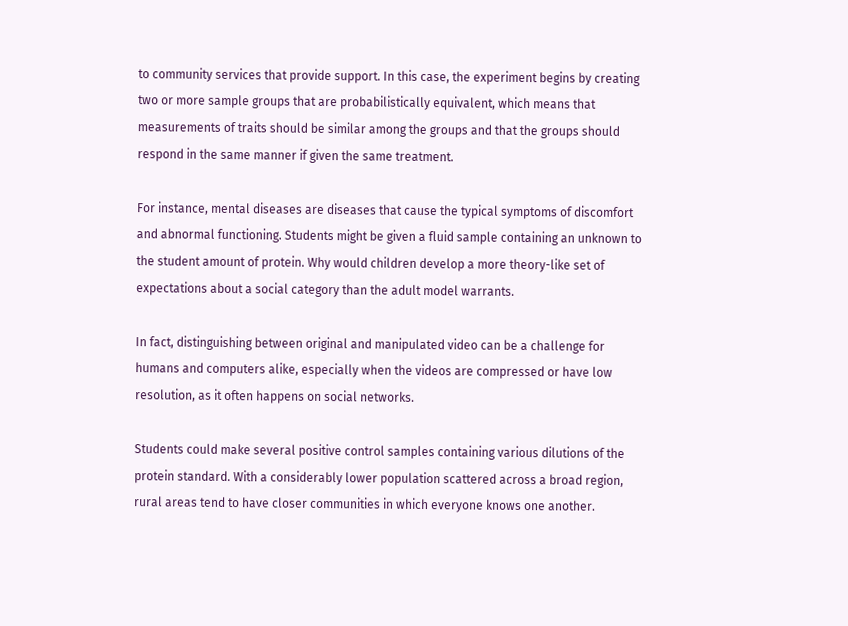to community services that provide support. In this case, the experiment begins by creating two or more sample groups that are probabilistically equivalent, which means that measurements of traits should be similar among the groups and that the groups should respond in the same manner if given the same treatment.

For instance, mental diseases are diseases that cause the typical symptoms of discomfort and abnormal functioning. Students might be given a fluid sample containing an unknown to the student amount of protein. Why would children develop a more theory-like set of expectations about a social category than the adult model warrants.

In fact, distinguishing between original and manipulated video can be a challenge for humans and computers alike, especially when the videos are compressed or have low resolution, as it often happens on social networks.

Students could make several positive control samples containing various dilutions of the protein standard. With a considerably lower population scattered across a broad region, rural areas tend to have closer communities in which everyone knows one another.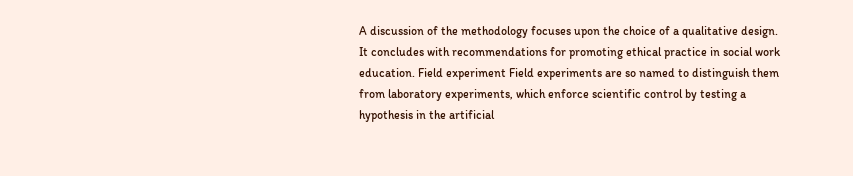A discussion of the methodology focuses upon the choice of a qualitative design. It concludes with recommendations for promoting ethical practice in social work education. Field experiment Field experiments are so named to distinguish them from laboratory experiments, which enforce scientific control by testing a hypothesis in the artificial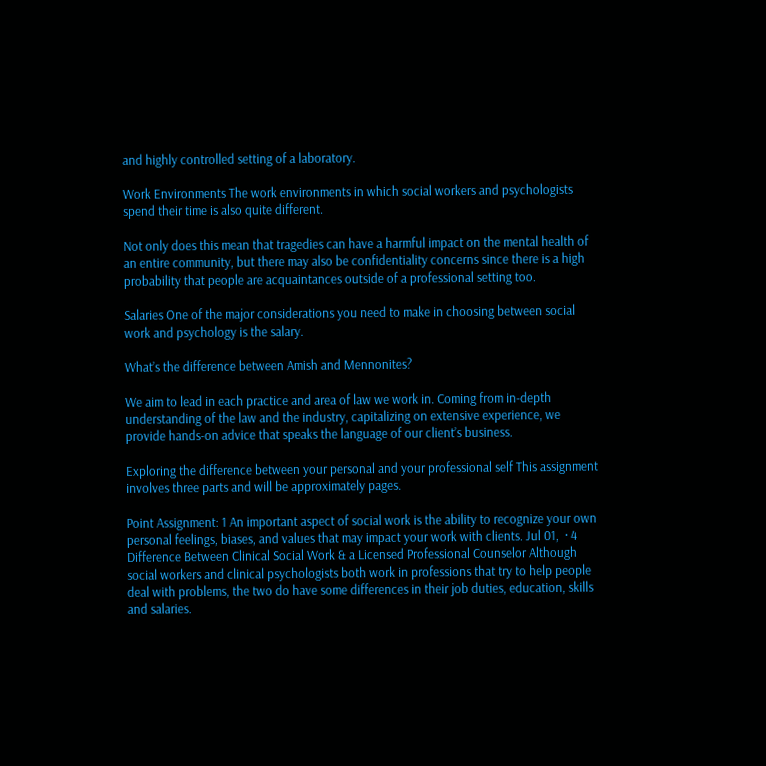and highly controlled setting of a laboratory.

Work Environments The work environments in which social workers and psychologists spend their time is also quite different.

Not only does this mean that tragedies can have a harmful impact on the mental health of an entire community, but there may also be confidentiality concerns since there is a high probability that people are acquaintances outside of a professional setting too.

Salaries One of the major considerations you need to make in choosing between social work and psychology is the salary.

What’s the difference between Amish and Mennonites?

We aim to lead in each practice and area of law we work in. Coming from in-depth understanding of the law and the industry, capitalizing on extensive experience, we provide hands-on advice that speaks the language of our client’s business.

Exploring the difference between your personal and your professional self This assignment involves three parts and will be approximately pages.

Point Assignment: 1 An important aspect of social work is the ability to recognize your own personal feelings, biases, and values that may impact your work with clients. Jul 01,  · 4 Difference Between Clinical Social Work & a Licensed Professional Counselor Although social workers and clinical psychologists both work in professions that try to help people deal with problems, the two do have some differences in their job duties, education, skills and salaries.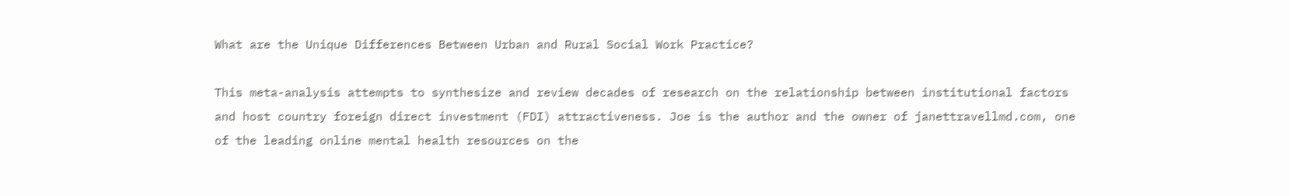What are the Unique Differences Between Urban and Rural Social Work Practice?

This meta-analysis attempts to synthesize and review decades of research on the relationship between institutional factors and host country foreign direct investment (FDI) attractiveness. Joe is the author and the owner of janettravellmd.com, one of the leading online mental health resources on the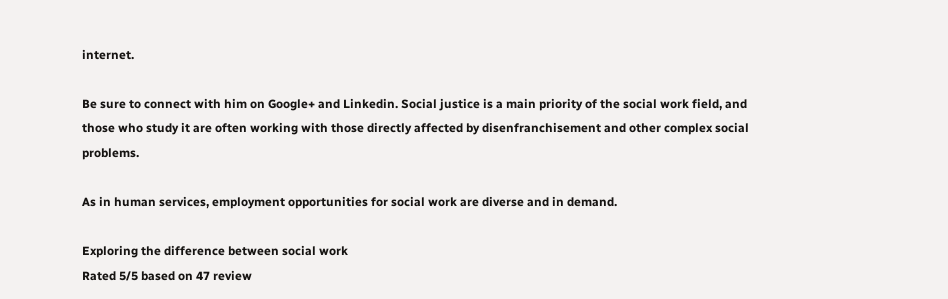internet.

Be sure to connect with him on Google+ and Linkedin. Social justice is a main priority of the social work field, and those who study it are often working with those directly affected by disenfranchisement and other complex social problems.

As in human services, employment opportunities for social work are diverse and in demand.

Exploring the difference between social work
Rated 5/5 based on 47 review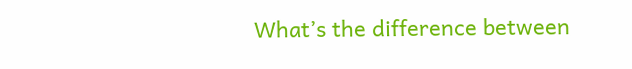What’s the difference between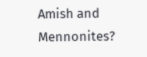Amish and Mennonites?